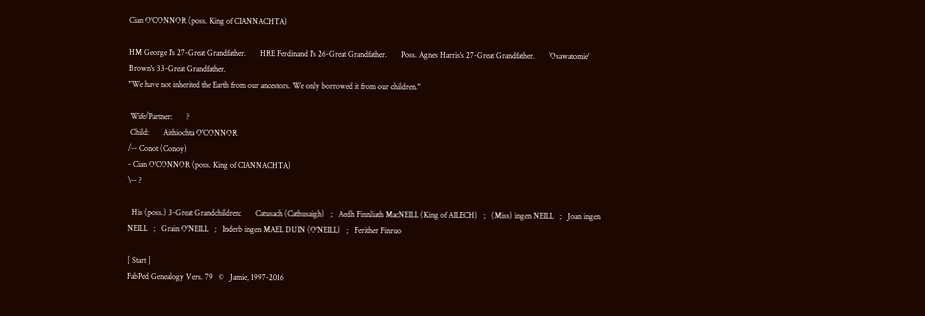Cian O'CONNOR (poss. King of CIANNACHTA)

HM George I's 27-Great Grandfather.       HRE Ferdinand I's 26-Great Grandfather.       Poss. Agnes Harris's 27-Great Grandfather.       `Osawatomie' Brown's 33-Great Grandfather.
"We have not inherited the Earth from our ancestors. We only borrowed it from our children."

 Wife/Partner:       ?
 Child:       Aithiochta O'CONNOR
/-- Conot (Conoy)
- Cian O'CONNOR (poss. King of CIANNACHTA)
\-- ?

  His (poss.) 3-Great Grandchildren:       Catusach (Cathusaigh)   ;   Aedh Finnliath MacNEILL (King of AILECH)   ;   (Miss) ingen NEILL   ;   Joan ingen NEILL   ;   Grain O'NEILL   ;   Inderb ingen MAEL DUIN (O'NEILL)   ;   Ferither Finruo

[ Start ]
FabPed Genealogy Vers. 79   ©   Jamie, 1997-2016